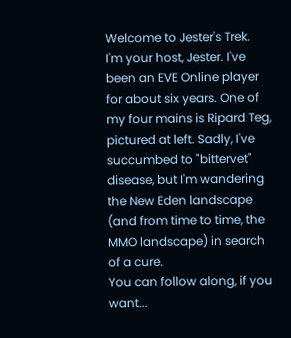Welcome to Jester's Trek.
I'm your host, Jester. I've been an EVE Online player for about six years. One of my four mains is Ripard Teg, pictured at left. Sadly, I've succumbed to "bittervet" disease, but I'm wandering the New Eden landscape (and from time to time, the MMO landscape) in search of a cure.
You can follow along, if you want...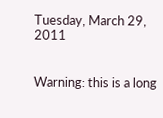Tuesday, March 29, 2011


Warning: this is a long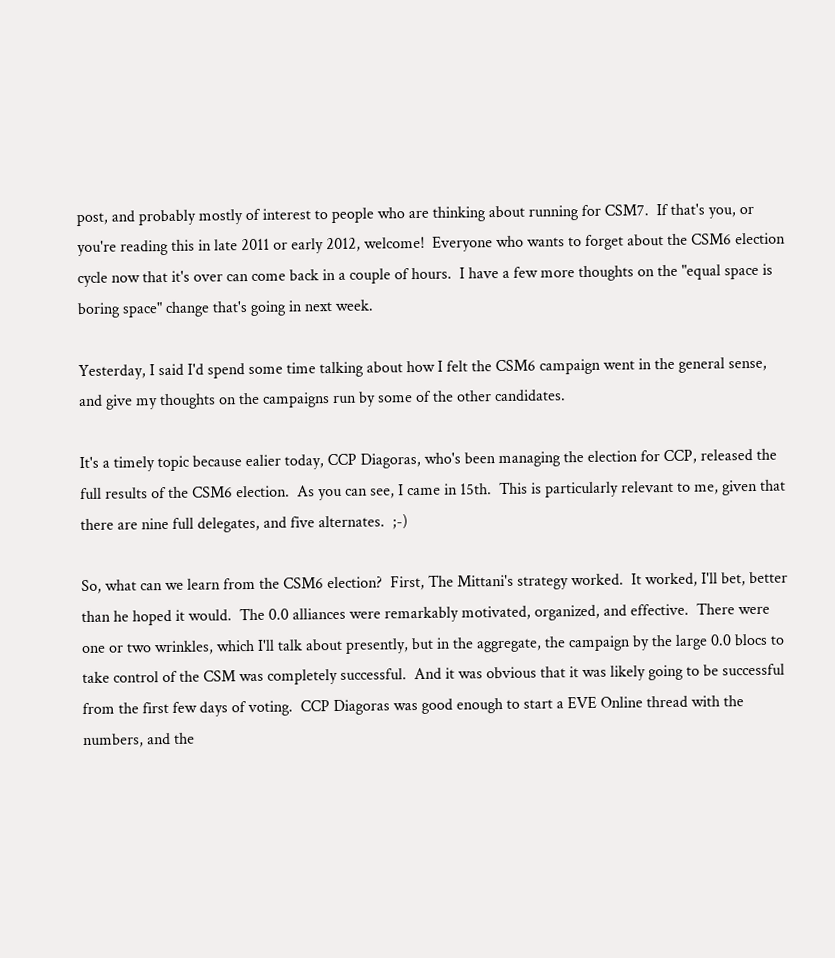post, and probably mostly of interest to people who are thinking about running for CSM7.  If that's you, or you're reading this in late 2011 or early 2012, welcome!  Everyone who wants to forget about the CSM6 election cycle now that it's over can come back in a couple of hours.  I have a few more thoughts on the "equal space is boring space" change that's going in next week.

Yesterday, I said I'd spend some time talking about how I felt the CSM6 campaign went in the general sense, and give my thoughts on the campaigns run by some of the other candidates.

It's a timely topic because ealier today, CCP Diagoras, who's been managing the election for CCP, released the full results of the CSM6 election.  As you can see, I came in 15th.  This is particularly relevant to me, given that there are nine full delegates, and five alternates.  ;-)

So, what can we learn from the CSM6 election?  First, The Mittani's strategy worked.  It worked, I'll bet, better than he hoped it would.  The 0.0 alliances were remarkably motivated, organized, and effective.  There were one or two wrinkles, which I'll talk about presently, but in the aggregate, the campaign by the large 0.0 blocs to take control of the CSM was completely successful.  And it was obvious that it was likely going to be successful from the first few days of voting.  CCP Diagoras was good enough to start a EVE Online thread with the numbers, and the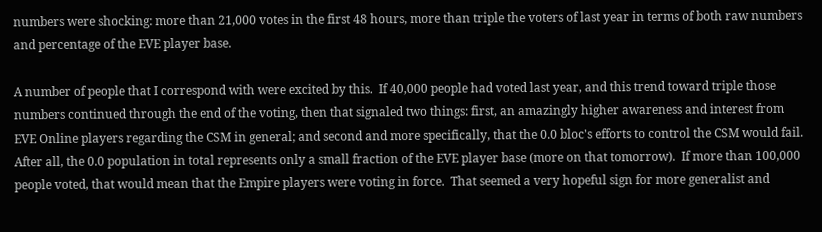numbers were shocking: more than 21,000 votes in the first 48 hours, more than triple the voters of last year in terms of both raw numbers and percentage of the EVE player base.

A number of people that I correspond with were excited by this.  If 40,000 people had voted last year, and this trend toward triple those numbers continued through the end of the voting, then that signaled two things: first, an amazingly higher awareness and interest from EVE Online players regarding the CSM in general; and second and more specifically, that the 0.0 bloc's efforts to control the CSM would fail.  After all, the 0.0 population in total represents only a small fraction of the EVE player base (more on that tomorrow).  If more than 100,000 people voted, that would mean that the Empire players were voting in force.  That seemed a very hopeful sign for more generalist and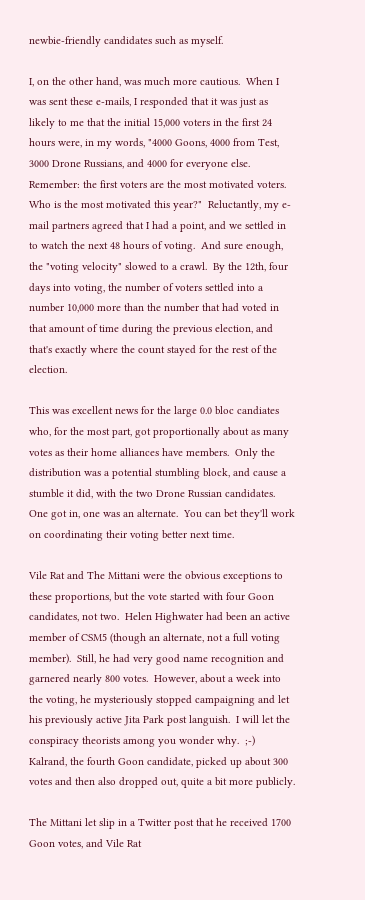newbie-friendly candidates such as myself.

I, on the other hand, was much more cautious.  When I was sent these e-mails, I responded that it was just as likely to me that the initial 15,000 voters in the first 24 hours were, in my words, "4000 Goons, 4000 from Test, 3000 Drone Russians, and 4000 for everyone else.  Remember: the first voters are the most motivated voters.  Who is the most motivated this year?"  Reluctantly, my e-mail partners agreed that I had a point, and we settled in to watch the next 48 hours of voting.  And sure enough, the "voting velocity" slowed to a crawl.  By the 12th, four days into voting, the number of voters settled into a number 10,000 more than the number that had voted in that amount of time during the previous election, and that's exactly where the count stayed for the rest of the election.

This was excellent news for the large 0.0 bloc candiates who, for the most part, got proportionally about as many votes as their home alliances have members.  Only the distribution was a potential stumbling block, and cause a stumble it did, with the two Drone Russian candidates.  One got in, one was an alternate.  You can bet they'll work on coordinating their voting better next time.

Vile Rat and The Mittani were the obvious exceptions to these proportions, but the vote started with four Goon candidates, not two.  Helen Highwater had been an active member of CSM5 (though an alternate, not a full voting member).  Still, he had very good name recognition and garnered nearly 800 votes.  However, about a week into the voting, he mysteriously stopped campaigning and let his previously active Jita Park post languish.  I will let the conspiracy theorists among you wonder why.  ;-)  Kalrand, the fourth Goon candidate, picked up about 300 votes and then also dropped out, quite a bit more publicly.

The Mittani let slip in a Twitter post that he received 1700 Goon votes, and Vile Rat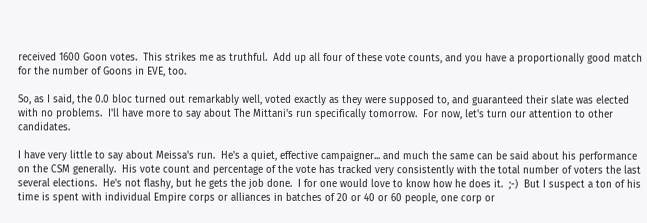received 1600 Goon votes.  This strikes me as truthful.  Add up all four of these vote counts, and you have a proportionally good match for the number of Goons in EVE, too.

So, as I said, the 0.0 bloc turned out remarkably well, voted exactly as they were supposed to, and guaranteed their slate was elected with no problems.  I'll have more to say about The Mittani's run specifically tomorrow.  For now, let's turn our attention to other candidates.

I have very little to say about Meissa's run.  He's a quiet, effective campaigner... and much the same can be said about his performance on the CSM generally.  His vote count and percentage of the vote has tracked very consistently with the total number of voters the last several elections.  He's not flashy, but he gets the job done.  I for one would love to know how he does it.  ;-)  But I suspect a ton of his time is spent with individual Empire corps or alliances in batches of 20 or 40 or 60 people, one corp or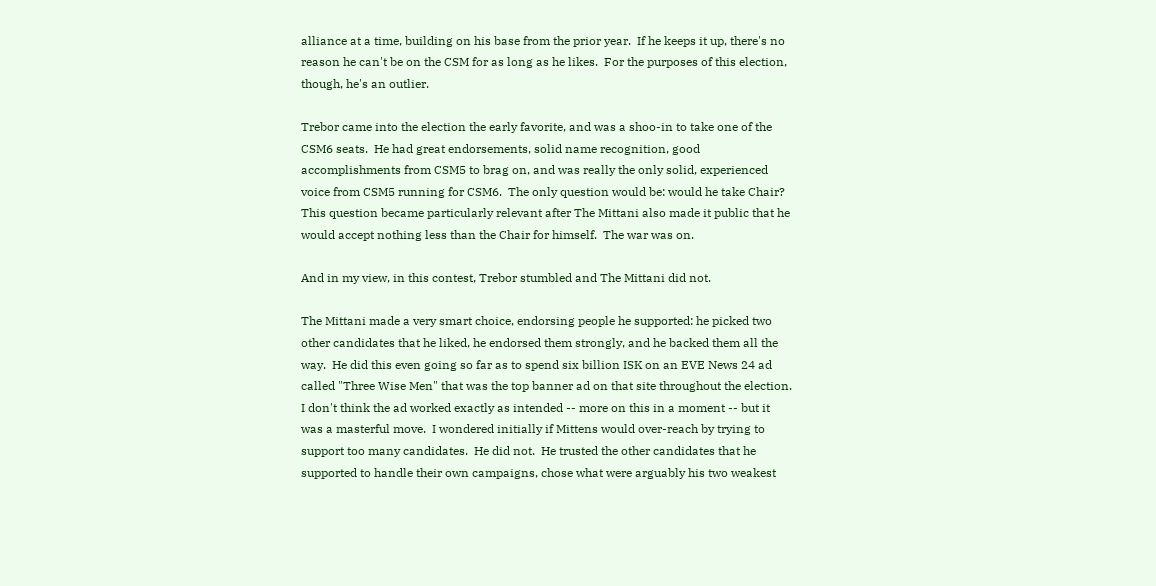alliance at a time, building on his base from the prior year.  If he keeps it up, there's no reason he can't be on the CSM for as long as he likes.  For the purposes of this election, though, he's an outlier.

Trebor came into the election the early favorite, and was a shoo-in to take one of the CSM6 seats.  He had great endorsements, solid name recognition, good accomplishments from CSM5 to brag on, and was really the only solid, experienced voice from CSM5 running for CSM6.  The only question would be: would he take Chair?  This question became particularly relevant after The Mittani also made it public that he would accept nothing less than the Chair for himself.  The war was on.

And in my view, in this contest, Trebor stumbled and The Mittani did not.

The Mittani made a very smart choice, endorsing people he supported: he picked two other candidates that he liked, he endorsed them strongly, and he backed them all the way.  He did this even going so far as to spend six billion ISK on an EVE News 24 ad called "Three Wise Men" that was the top banner ad on that site throughout the election.  I don't think the ad worked exactly as intended -- more on this in a moment -- but it was a masterful move.  I wondered initially if Mittens would over-reach by trying to support too many candidates.  He did not.  He trusted the other candidates that he supported to handle their own campaigns, chose what were arguably his two weakest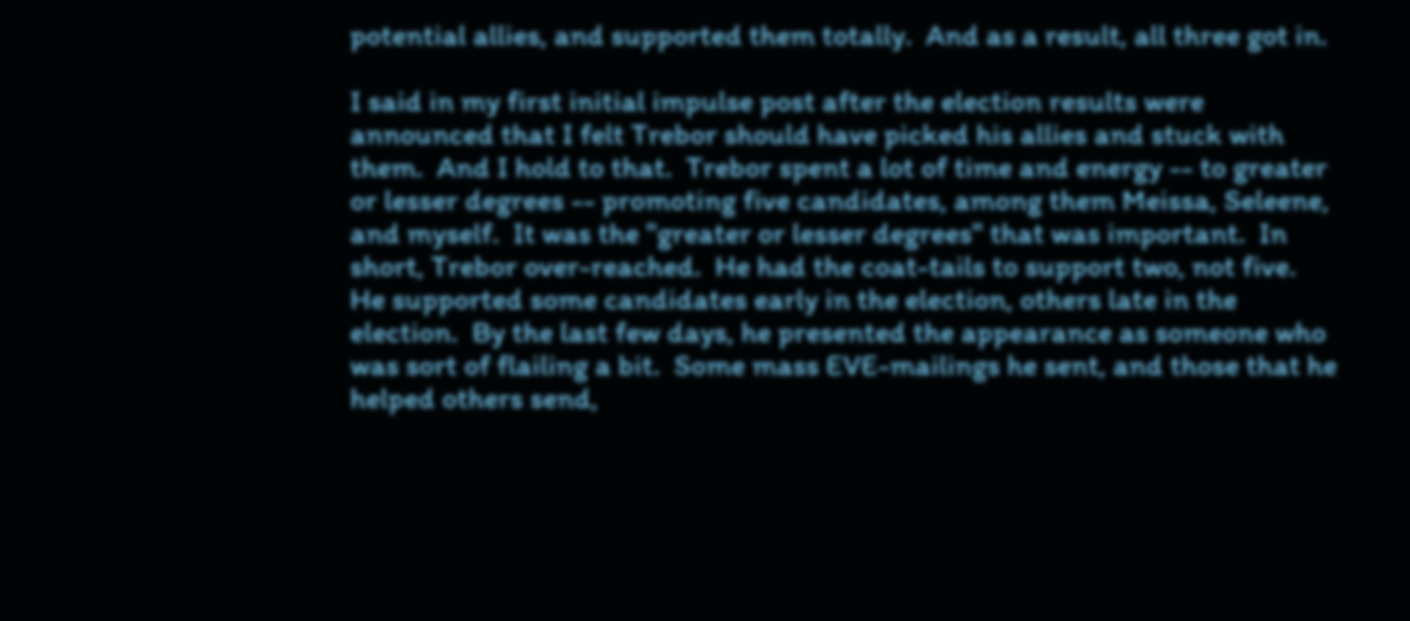potential allies, and supported them totally.  And as a result, all three got in.

I said in my first initial impulse post after the election results were announced that I felt Trebor should have picked his allies and stuck with them.  And I hold to that.  Trebor spent a lot of time and energy -- to greater or lesser degrees -- promoting five candidates, among them Meissa, Seleene, and myself.  It was the "greater or lesser degrees" that was important.  In short, Trebor over-reached.  He had the coat-tails to support two, not five.  He supported some candidates early in the election, others late in the election.  By the last few days, he presented the appearance as someone who was sort of flailing a bit.  Some mass EVE-mailings he sent, and those that he helped others send,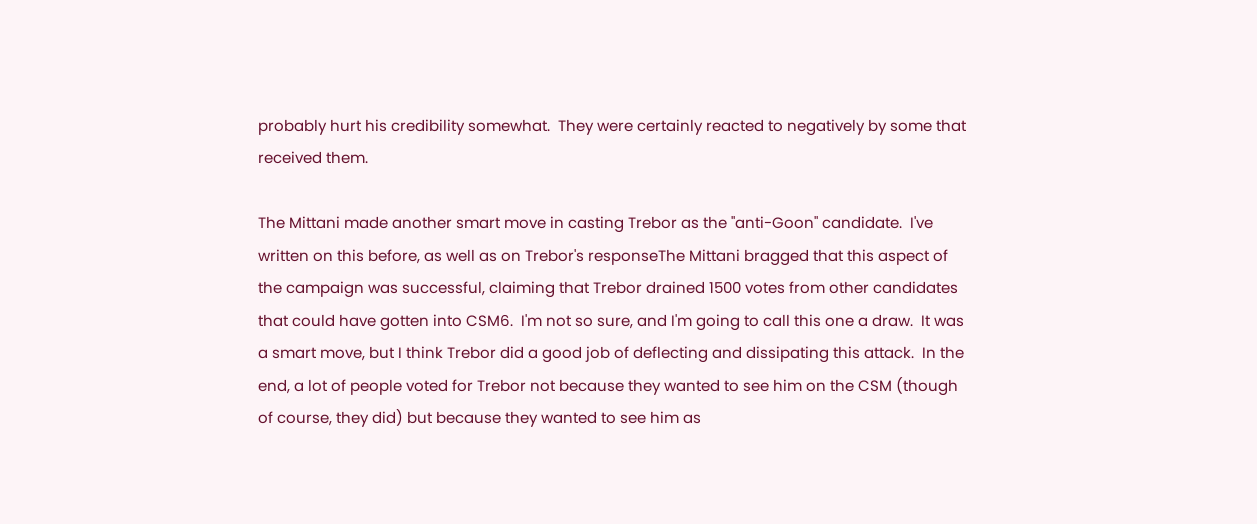probably hurt his credibility somewhat.  They were certainly reacted to negatively by some that received them.

The Mittani made another smart move in casting Trebor as the "anti-Goon" candidate.  I've written on this before, as well as on Trebor's responseThe Mittani bragged that this aspect of the campaign was successful, claiming that Trebor drained 1500 votes from other candidates that could have gotten into CSM6.  I'm not so sure, and I'm going to call this one a draw.  It was a smart move, but I think Trebor did a good job of deflecting and dissipating this attack.  In the end, a lot of people voted for Trebor not because they wanted to see him on the CSM (though of course, they did) but because they wanted to see him as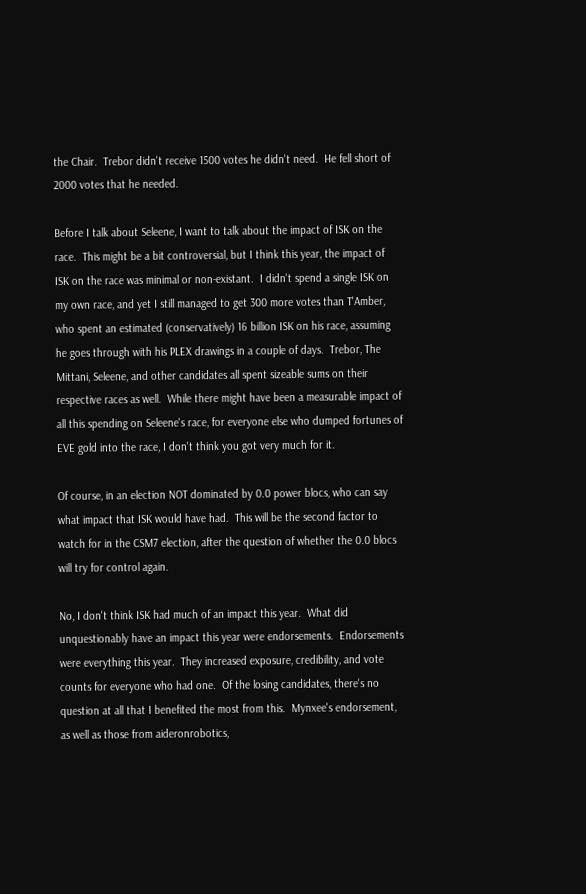the Chair.  Trebor didn't receive 1500 votes he didn't need.  He fell short of 2000 votes that he needed.

Before I talk about Seleene, I want to talk about the impact of ISK on the race.  This might be a bit controversial, but I think this year, the impact of ISK on the race was minimal or non-existant.  I didn't spend a single ISK on my own race, and yet I still managed to get 300 more votes than T'Amber, who spent an estimated (conservatively) 16 billion ISK on his race, assuming he goes through with his PLEX drawings in a couple of days.  Trebor, The Mittani, Seleene, and other candidates all spent sizeable sums on their respective races as well.  While there might have been a measurable impact of all this spending on Seleene's race, for everyone else who dumped fortunes of EVE gold into the race, I don't think you got very much for it.

Of course, in an election NOT dominated by 0.0 power blocs, who can say what impact that ISK would have had.  This will be the second factor to watch for in the CSM7 election, after the question of whether the 0.0 blocs will try for control again.

No, I don't think ISK had much of an impact this year.  What did unquestionably have an impact this year were endorsements.  Endorsements were everything this year.  They increased exposure, credibility, and vote counts for everyone who had one.  Of the losing candidates, there's no question at all that I benefited the most from this.  Mynxee's endorsement, as well as those from aideronrobotics,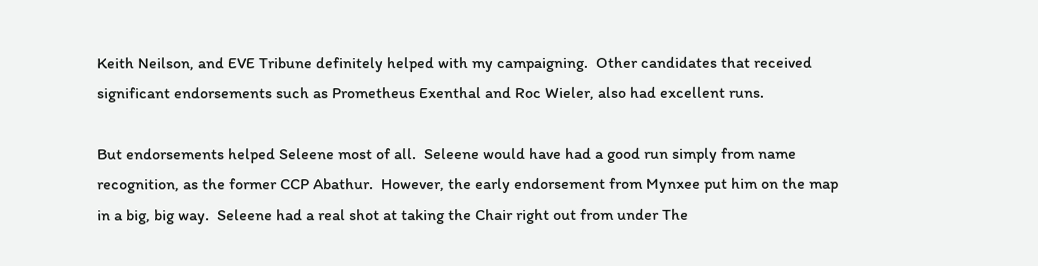Keith Neilson, and EVE Tribune definitely helped with my campaigning.  Other candidates that received significant endorsements such as Prometheus Exenthal and Roc Wieler, also had excellent runs.

But endorsements helped Seleene most of all.  Seleene would have had a good run simply from name recognition, as the former CCP Abathur.  However, the early endorsement from Mynxee put him on the map in a big, big way.  Seleene had a real shot at taking the Chair right out from under The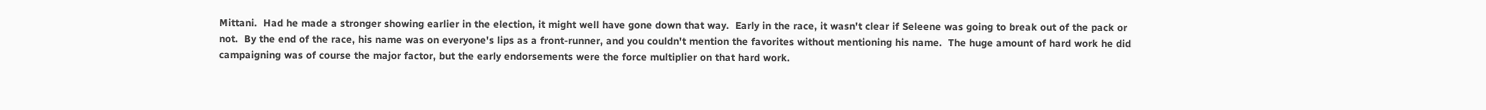Mittani.  Had he made a stronger showing earlier in the election, it might well have gone down that way.  Early in the race, it wasn't clear if Seleene was going to break out of the pack or not.  By the end of the race, his name was on everyone's lips as a front-runner, and you couldn't mention the favorites without mentioning his name.  The huge amount of hard work he did campaigning was of course the major factor, but the early endorsements were the force multiplier on that hard work.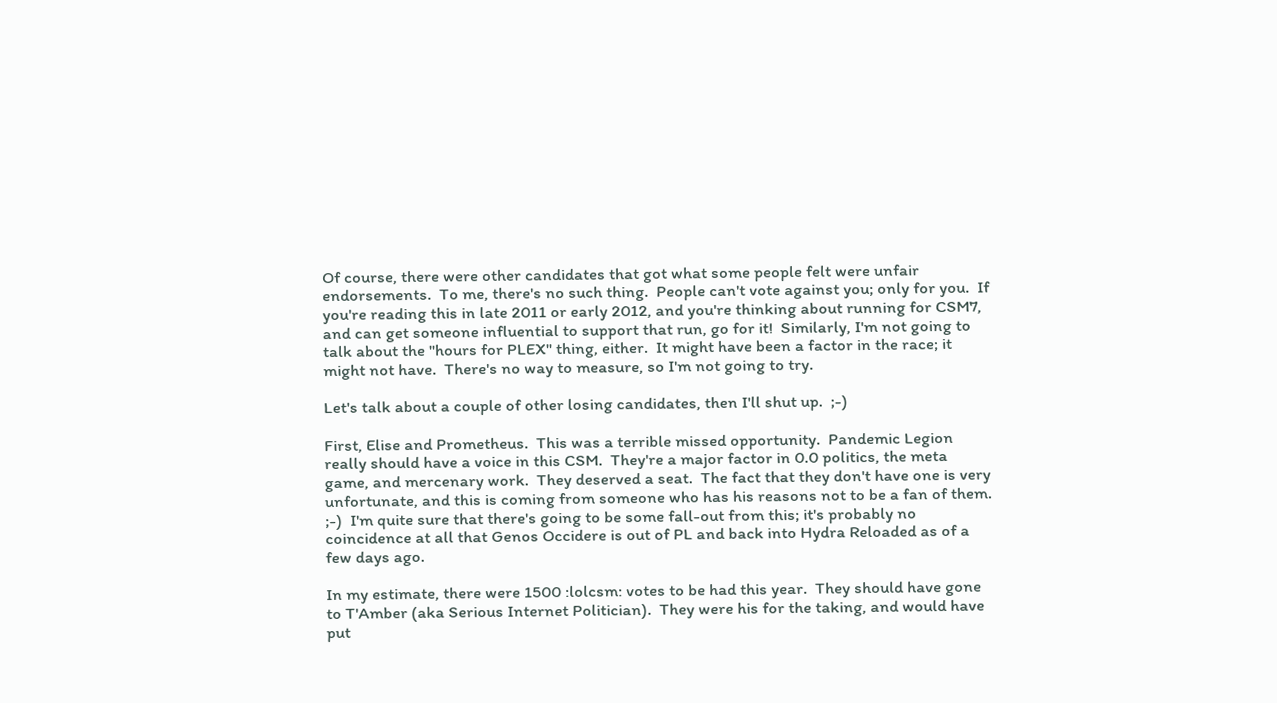Of course, there were other candidates that got what some people felt were unfair endorsements.  To me, there's no such thing.  People can't vote against you; only for you.  If you're reading this in late 2011 or early 2012, and you're thinking about running for CSM7, and can get someone influential to support that run, go for it!  Similarly, I'm not going to talk about the "hours for PLEX" thing, either.  It might have been a factor in the race; it might not have.  There's no way to measure, so I'm not going to try.

Let's talk about a couple of other losing candidates, then I'll shut up.  ;-)

First, Elise and Prometheus.  This was a terrible missed opportunity.  Pandemic Legion really should have a voice in this CSM.  They're a major factor in 0.0 politics, the meta game, and mercenary work.  They deserved a seat.  The fact that they don't have one is very unfortunate, and this is coming from someone who has his reasons not to be a fan of them.  ;-)  I'm quite sure that there's going to be some fall-out from this; it's probably no coincidence at all that Genos Occidere is out of PL and back into Hydra Reloaded as of a few days ago.

In my estimate, there were 1500 :lolcsm: votes to be had this year.  They should have gone to T'Amber (aka Serious Internet Politician).  They were his for the taking, and would have put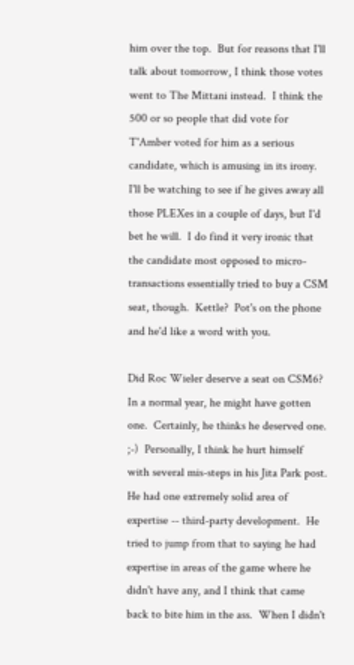him over the top.  But for reasons that I'll talk about tomorrow, I think those votes went to The Mittani instead.  I think the 500 or so people that did vote for T'Amber voted for him as a serious candidate, which is amusing in its irony.  I'll be watching to see if he gives away all those PLEXes in a couple of days, but I'd bet he will.  I do find it very ironic that the candidate most opposed to micro-transactions essentially tried to buy a CSM seat, though.  Kettle?  Pot's on the phone and he'd like a word with you.

Did Roc Wieler deserve a seat on CSM6?  In a normal year, he might have gotten one.  Certainly, he thinks he deserved one.  ;-)  Personally, I think he hurt himself with several mis-steps in his Jita Park post.  He had one extremely solid area of expertise -- third-party development.  He tried to jump from that to saying he had expertise in areas of the game where he didn't have any, and I think that came back to bite him in the ass.  When I didn't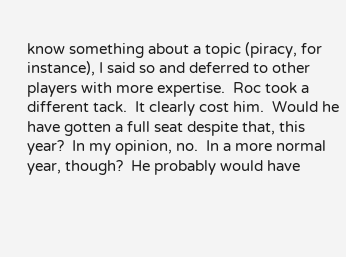know something about a topic (piracy, for instance), I said so and deferred to other players with more expertise.  Roc took a different tack.  It clearly cost him.  Would he have gotten a full seat despite that, this year?  In my opinion, no.  In a more normal year, though?  He probably would have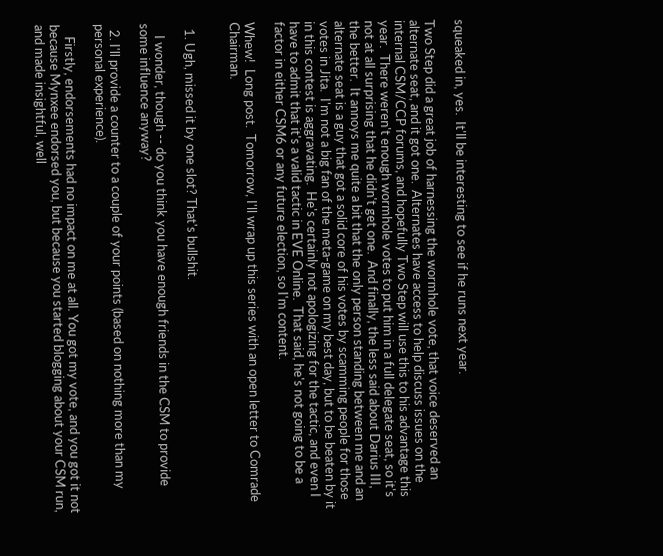squeaked in, yes.  It'll be interesting to see if he runs next year.

Two Step did a great job of harnessing the wormhole vote, that voice deserved an alternate seat, and it got one.  Alternates have access to help discuss issues on the internal CSM/CCP forums, and hopefully Two Step will use this to his advantage this year.  There weren't enough wormhole votes to put him in a full delegate seat, so it's not at all surprising that he didn't get one.  And finally, the less said about Darius III, the better.  It annoys me quite a bit that the only person standing between me and an alternate seat is a guy that got a solid core of his votes by scamming people for those votes in Jita.  I'm not a big fan of the meta-game on my best day, but to be beaten by it in this contest is aggravating.  He's certainly not apologizing for the tactic, and even I have to admit that it's a valid tactic in EVE Online.  That said, he's not going to be a factor in either CSM6 or any future election, so I'm content.

Whew!  Long post.  Tomorrow, I'll wrap up this series with an open letter to Comrade Chairman.


  1. Ugh, missed it by one slot? That's bullshit.

    I wonder, though -- do you think you have enough friends in the CSM to provide some influence anyway?

  2. I'll provide a counter to a couple of your points (based on nothing more than my personal experience).

    Firstly, endorsements had no impact on me at all. You got my vote, and you got it not because Mynxee endorsed you, but because you started blogging about your CSM run, and made insightful, well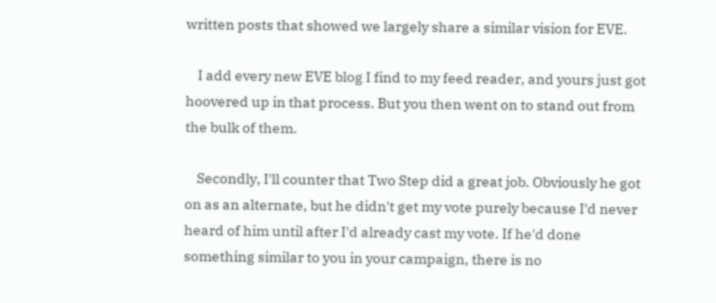written posts that showed we largely share a similar vision for EVE.

    I add every new EVE blog I find to my feed reader, and yours just got hoovered up in that process. But you then went on to stand out from the bulk of them.

    Secondly, I'll counter that Two Step did a great job. Obviously he got on as an alternate, but he didn't get my vote purely because I'd never heard of him until after I'd already cast my vote. If he'd done something similar to you in your campaign, there is no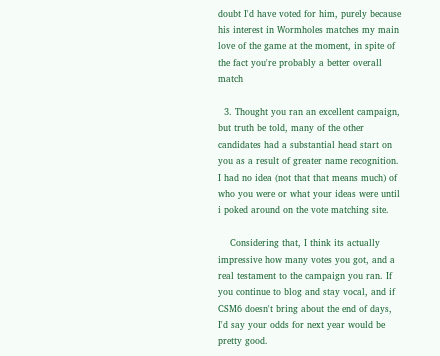doubt I'd have voted for him, purely because his interest in Wormholes matches my main love of the game at the moment, in spite of the fact you're probably a better overall match

  3. Thought you ran an excellent campaign, but truth be told, many of the other candidates had a substantial head start on you as a result of greater name recognition. I had no idea (not that that means much) of who you were or what your ideas were until i poked around on the vote matching site.

    Considering that, I think its actually impressive how many votes you got, and a real testament to the campaign you ran. If you continue to blog and stay vocal, and if CSM6 doesn't bring about the end of days, I'd say your odds for next year would be pretty good.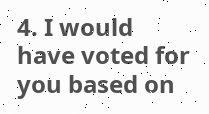4. I would have voted for you based on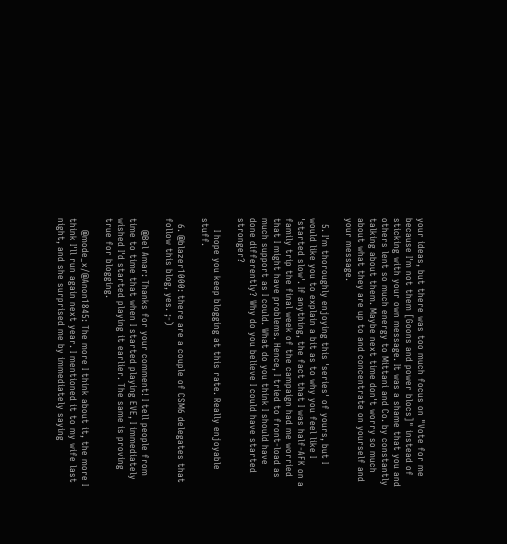your ideas, but there was too much focus on "Vote for me because I'm not them [Goons and power blocs]" instead of sticking with your own message. It was a shame that you and others lent so much energy to Mittani and Co. by constantly talking about them. Maybe next time don't worry so much about what they are up to and concentrate on yourself and your message.

  5. I'm thoroughly enjoying this 'series' of yours, but I would like you to explain a bit as to why you feel like I 'started slow'. If anything, the fact that I was half-AFK on a family trip the final week of the campaign had me worried that I might have problems. Hence, I tried to front-load as much support as I could. What do you think I should have done differently? Why do you believe I could have started stronger?

    I hope you keep blogging at this rate. Really enjoyable stuff.

  6. @blazer1000: there are a couple of CSM6 delegates that follow this blog, yes. ;-)

    @Bel Amar: Thanks for your comment! I tell people from time to time that when I started playing EVE, I immediately wished I'd started playing it earlier. The same is proving true for blogging.

    @mode_x/@Anon1845: The more I think about it, the more I think I'll run again next year. I mentioned it to my wife last night, and she surprised me by immediately saying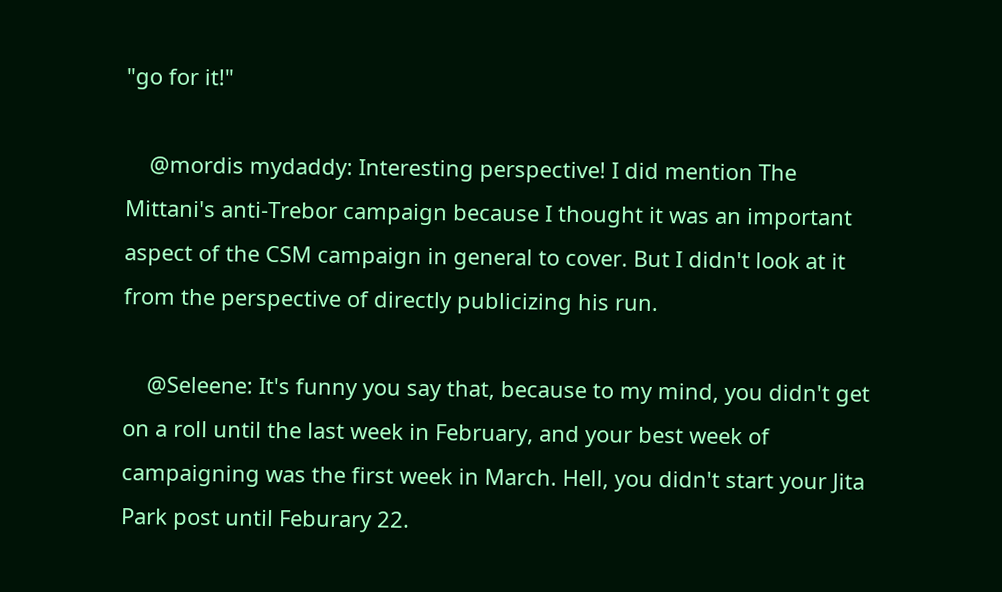"go for it!"

    @mordis mydaddy: Interesting perspective! I did mention The Mittani's anti-Trebor campaign because I thought it was an important aspect of the CSM campaign in general to cover. But I didn't look at it from the perspective of directly publicizing his run.

    @Seleene: It's funny you say that, because to my mind, you didn't get on a roll until the last week in February, and your best week of campaigning was the first week in March. Hell, you didn't start your Jita Park post until Feburary 22.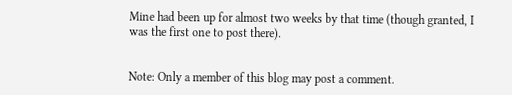Mine had been up for almost two weeks by that time (though granted, I was the first one to post there).


Note: Only a member of this blog may post a comment.